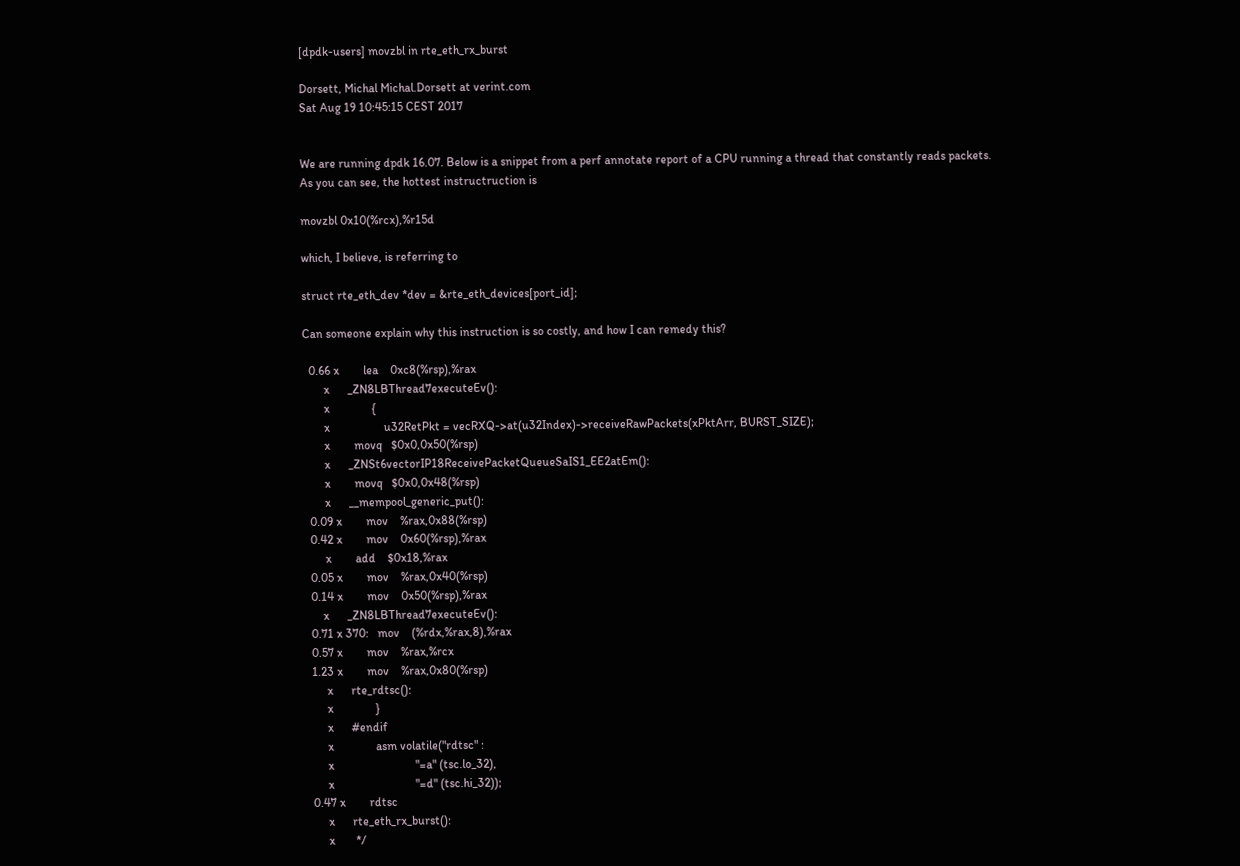[dpdk-users] movzbl in rte_eth_rx_burst

Dorsett, Michal Michal.Dorsett at verint.com
Sat Aug 19 10:45:15 CEST 2017


We are running dpdk 16.07. Below is a snippet from a perf annotate report of a CPU running a thread that constantly reads packets.
As you can see, the hottest instructruction is

movzbl 0x10(%rcx),%r15d

which, I believe, is referring to

struct rte_eth_dev *dev = &rte_eth_devices[port_id];

Can someone explain why this instruction is so costly, and how I can remedy this?

  0.66 x        lea    0xc8(%rsp),%rax
       x      _ZN8LBThread7executeEv():
       x              {
       x                  u32RetPkt = vecRXQ->at(u32Index)->receiveRawPackets(xPktArr, BURST_SIZE);
       x        movq   $0x0,0x50(%rsp)
       x      _ZNSt6vectorIP18ReceivePacketQueueSaIS1_EE2atEm():
       x        movq   $0x0,0x48(%rsp)
       x      __mempool_generic_put():
  0.09 x        mov    %rax,0x88(%rsp)
  0.42 x        mov    0x60(%rsp),%rax
       x        add    $0x18,%rax
  0.05 x        mov    %rax,0x40(%rsp)
  0.14 x        mov    0x50(%rsp),%rax
      x      _ZN8LBThread7executeEv():
  0.71 x 370:   mov    (%rdx,%rax,8),%rax
  0.57 x        mov    %rax,%rcx
  1.23 x        mov    %rax,0x80(%rsp)
       x      rte_rdtsc():
       x              }
       x      #endif
       x              asm volatile("rdtsc" :
       x                           "=a" (tsc.lo_32),
       x                           "=d" (tsc.hi_32));
  0.47 x        rdtsc
       x      rte_eth_rx_burst():
       x       */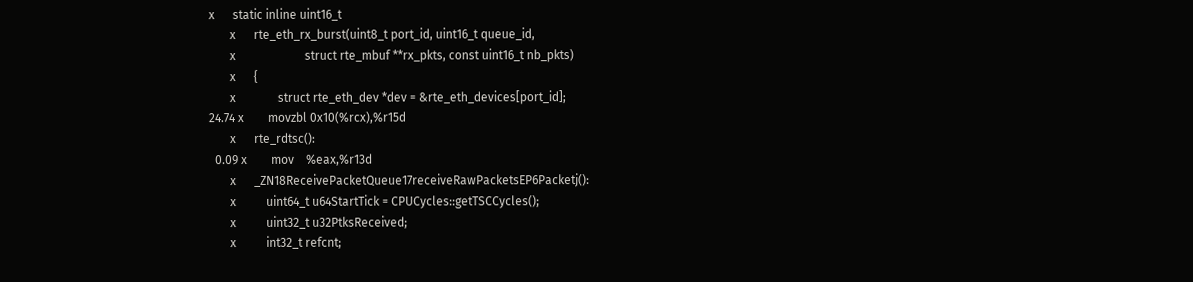x      static inline uint16_t
       x      rte_eth_rx_burst(uint8_t port_id, uint16_t queue_id,
       x                       struct rte_mbuf **rx_pkts, const uint16_t nb_pkts)
       x      {
       x              struct rte_eth_dev *dev = &rte_eth_devices[port_id];
24.74 x        movzbl 0x10(%rcx),%r15d
       x      rte_rdtsc():
  0.09 x        mov    %eax,%r13d
       x      _ZN18ReceivePacketQueue17receiveRawPacketsEP6Packetj():
       x          uint64_t u64StartTick = CPUCycles::getTSCCycles();
       x          uint32_t u32PtksReceived;
       x          int32_t refcnt;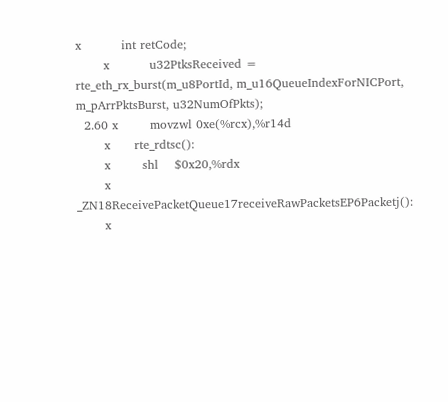x          int retCode;
       x          u32PtksReceived = rte_eth_rx_burst(m_u8PortId, m_u16QueueIndexForNICPort, m_pArrPktsBurst, u32NumOfPkts);
  2.60 x        movzwl 0xe(%rcx),%r14d
       x      rte_rdtsc():
       x        shl    $0x20,%rdx
       x      _ZN18ReceivePacketQueue17receiveRawPacketsEP6Packetj():
       x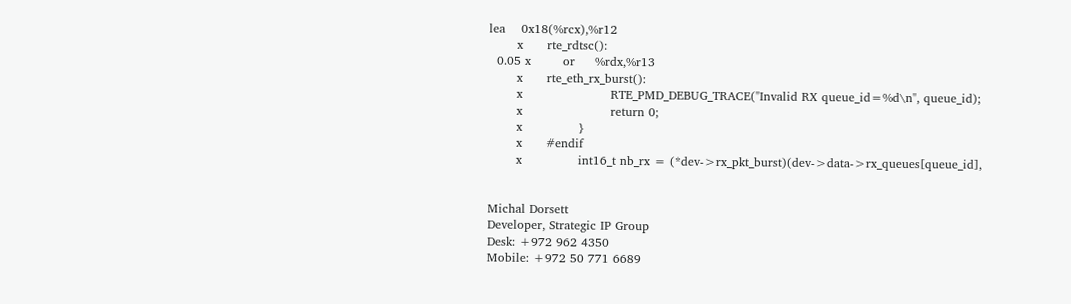lea    0x18(%rcx),%r12
       x      rte_rdtsc():
  0.05 x        or     %rdx,%r13
       x      rte_eth_rx_burst():
       x                      RTE_PMD_DEBUG_TRACE("Invalid RX queue_id=%d\n", queue_id);
       x                      return 0;
       x              }
       x      #endif
       x              int16_t nb_rx = (*dev->rx_pkt_burst)(dev->data->rx_queues[queue_id],


Michal Dorsett
Developer, Strategic IP Group
Desk: +972 962 4350
Mobile: +972 50 771 6689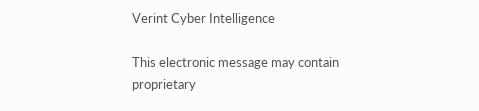Verint Cyber Intelligence

This electronic message may contain proprietary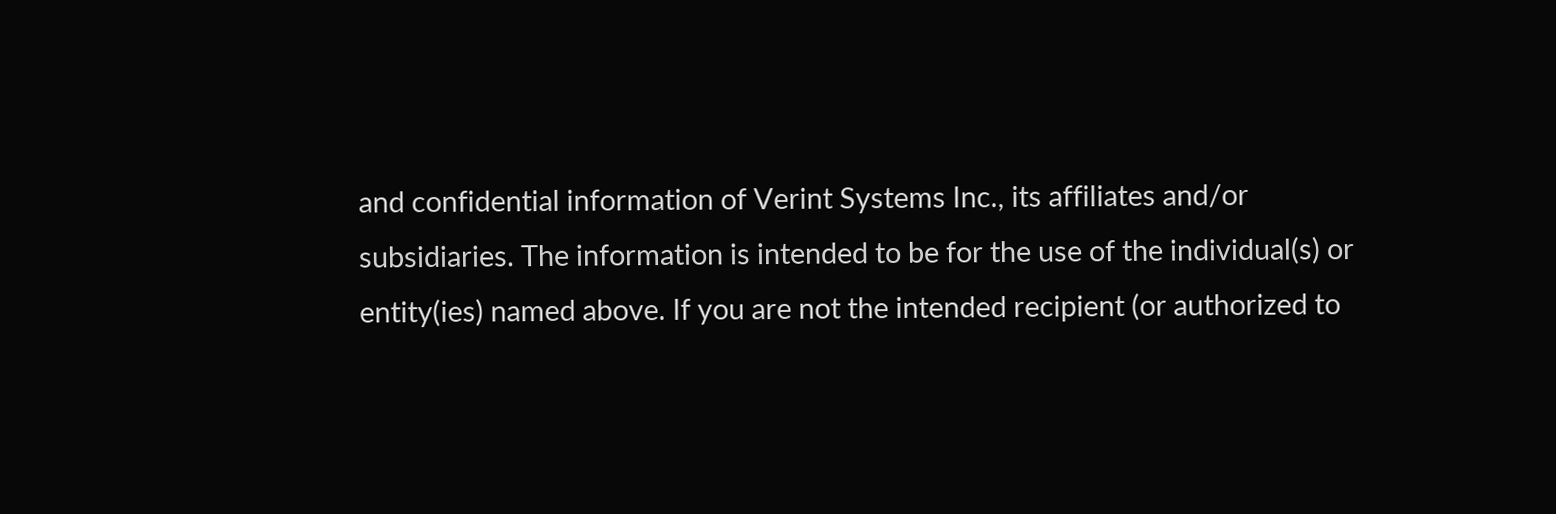and confidential information of Verint Systems Inc., its affiliates and/or subsidiaries. The information is intended to be for the use of the individual(s) or entity(ies) named above. If you are not the intended recipient (or authorized to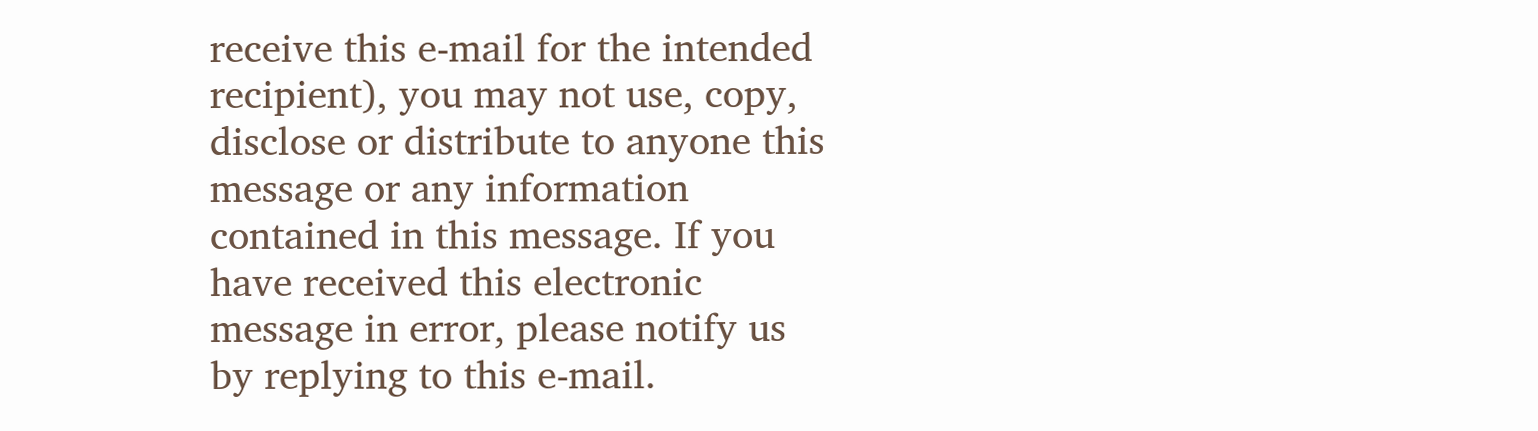receive this e-mail for the intended recipient), you may not use, copy, disclose or distribute to anyone this message or any information contained in this message. If you have received this electronic message in error, please notify us by replying to this e-mail.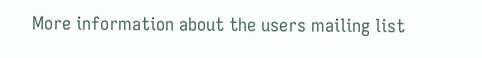More information about the users mailing list